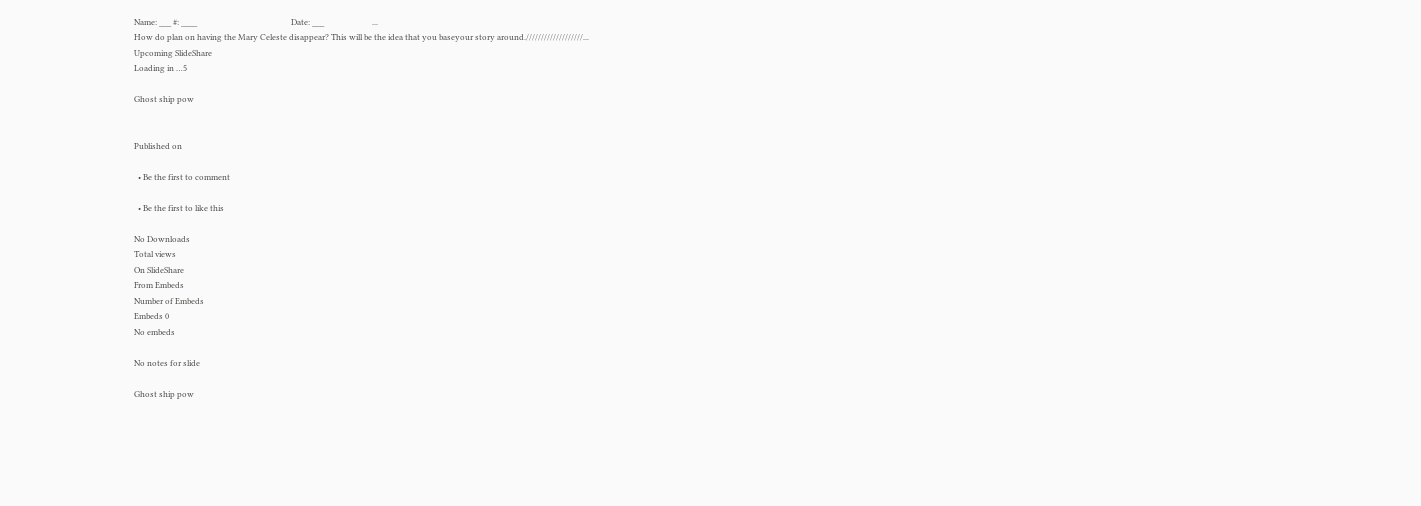Name: ___ #: ____                                               Date: ___                        ...
How do plan on having the Mary Celeste disappear? This will be the idea that you baseyour story around.///////////////////...
Upcoming SlideShare
Loading in …5

Ghost ship pow


Published on

  • Be the first to comment

  • Be the first to like this

No Downloads
Total views
On SlideShare
From Embeds
Number of Embeds
Embeds 0
No embeds

No notes for slide

Ghost ship pow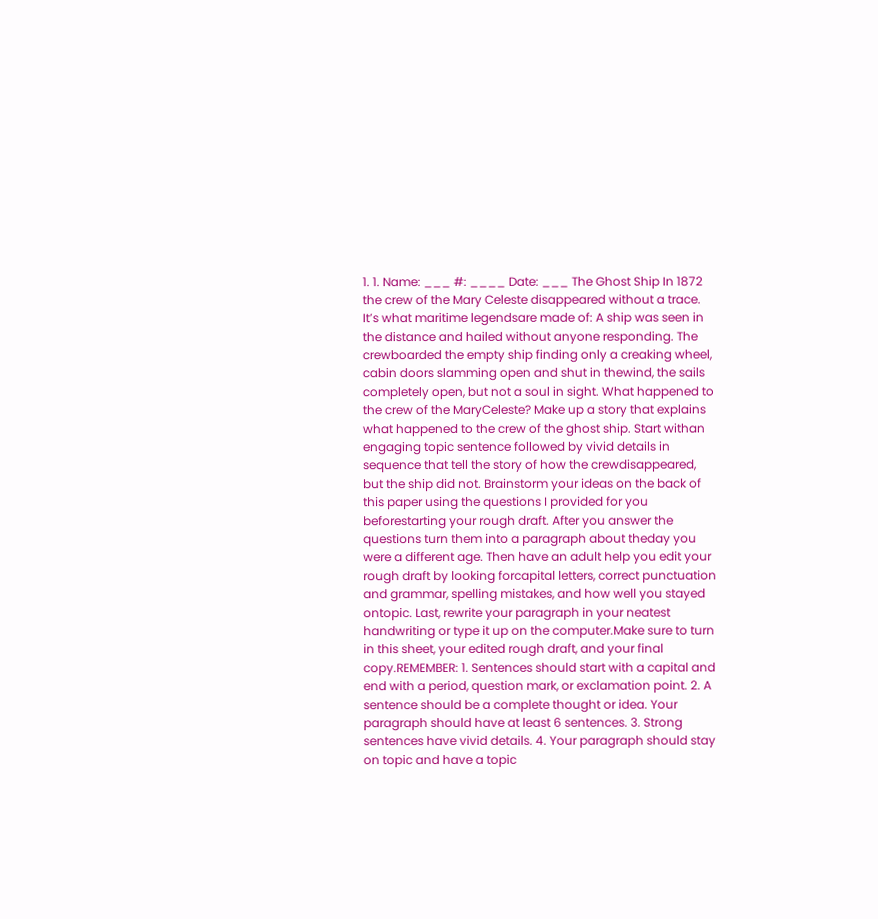1. 1. Name: ___ #: ____ Date: ___ The Ghost Ship In 1872 the crew of the Mary Celeste disappeared without a trace. It’s what maritime legendsare made of: A ship was seen in the distance and hailed without anyone responding. The crewboarded the empty ship finding only a creaking wheel, cabin doors slamming open and shut in thewind, the sails completely open, but not a soul in sight. What happened to the crew of the MaryCeleste? Make up a story that explains what happened to the crew of the ghost ship. Start withan engaging topic sentence followed by vivid details in sequence that tell the story of how the crewdisappeared, but the ship did not. Brainstorm your ideas on the back of this paper using the questions I provided for you beforestarting your rough draft. After you answer the questions turn them into a paragraph about theday you were a different age. Then have an adult help you edit your rough draft by looking forcapital letters, correct punctuation and grammar, spelling mistakes, and how well you stayed ontopic. Last, rewrite your paragraph in your neatest handwriting or type it up on the computer.Make sure to turn in this sheet, your edited rough draft, and your final copy.REMEMBER: 1. Sentences should start with a capital and end with a period, question mark, or exclamation point. 2. A sentence should be a complete thought or idea. Your paragraph should have at least 6 sentences. 3. Strong sentences have vivid details. 4. Your paragraph should stay on topic and have a topic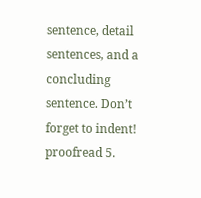sentence, detail sentences, and a concluding sentence. Don’t forget to indent! proofread 5.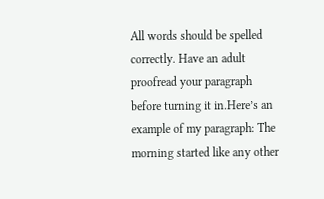All words should be spelled correctly. Have an adult proofread your paragraph before turning it in.Here’s an example of my paragraph: The morning started like any other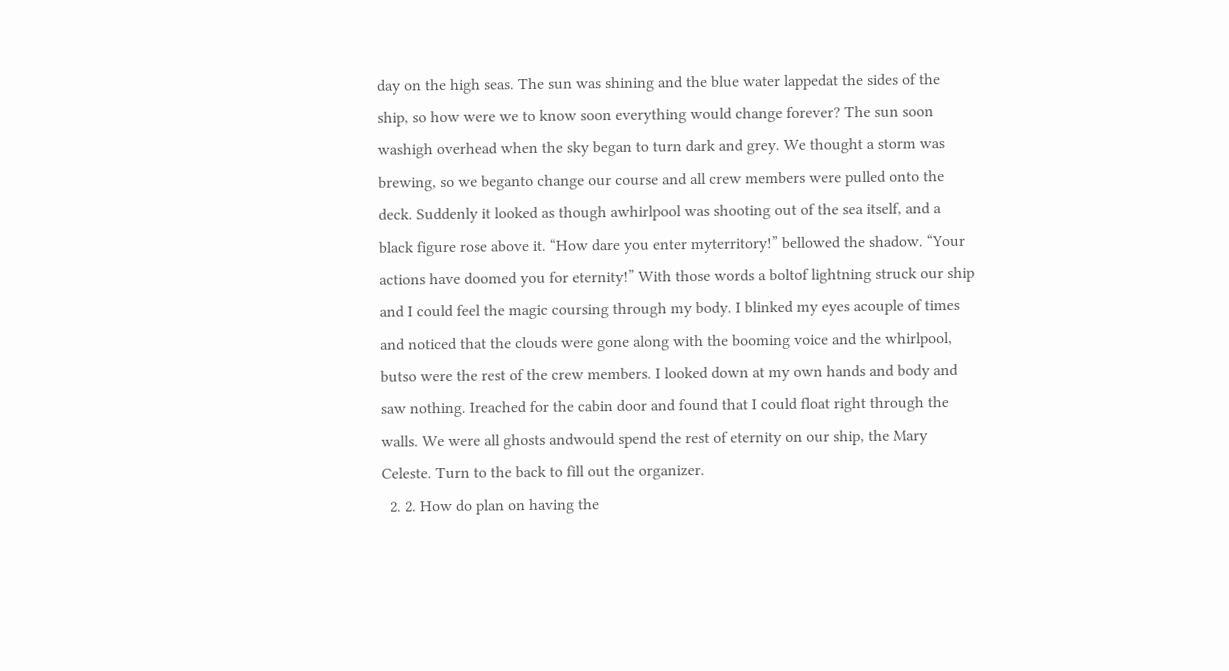day on the high seas. The sun was shining and the blue water lappedat the sides of the ship, so how were we to know soon everything would change forever? The sun soon washigh overhead when the sky began to turn dark and grey. We thought a storm was brewing, so we beganto change our course and all crew members were pulled onto the deck. Suddenly it looked as though awhirlpool was shooting out of the sea itself, and a black figure rose above it. “How dare you enter myterritory!” bellowed the shadow. “Your actions have doomed you for eternity!” With those words a boltof lightning struck our ship and I could feel the magic coursing through my body. I blinked my eyes acouple of times and noticed that the clouds were gone along with the booming voice and the whirlpool, butso were the rest of the crew members. I looked down at my own hands and body and saw nothing. Ireached for the cabin door and found that I could float right through the walls. We were all ghosts andwould spend the rest of eternity on our ship, the Mary Celeste. Turn to the back to fill out the organizer.
  2. 2. How do plan on having the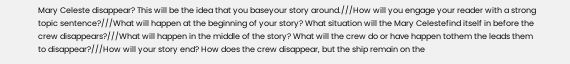Mary Celeste disappear? This will be the idea that you baseyour story around.///How will you engage your reader with a strong topic sentence?///What will happen at the beginning of your story? What situation will the Mary Celestefind itself in before the crew disappears?///What will happen in the middle of the story? What will the crew do or have happen tothem the leads them to disappear?///How will your story end? How does the crew disappear, but the ship remain on the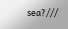sea?///